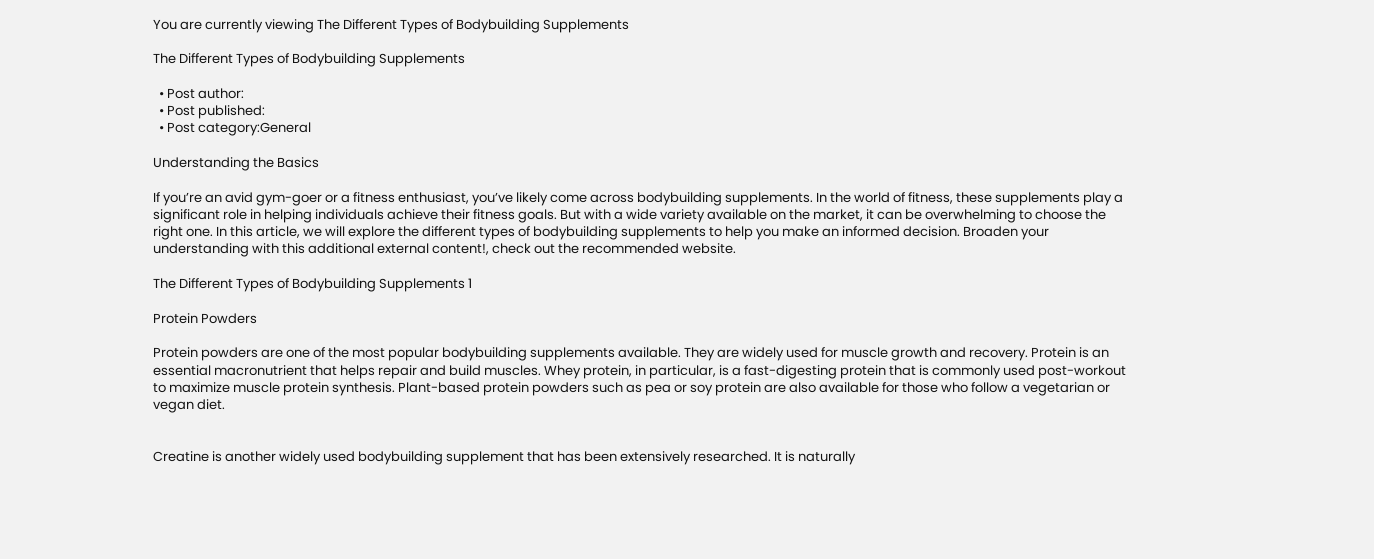You are currently viewing The Different Types of Bodybuilding Supplements

The Different Types of Bodybuilding Supplements

  • Post author:
  • Post published:
  • Post category:General

Understanding the Basics

If you’re an avid gym-goer or a fitness enthusiast, you’ve likely come across bodybuilding supplements. In the world of fitness, these supplements play a significant role in helping individuals achieve their fitness goals. But with a wide variety available on the market, it can be overwhelming to choose the right one. In this article, we will explore the different types of bodybuilding supplements to help you make an informed decision. Broaden your understanding with this additional external content!, check out the recommended website.

The Different Types of Bodybuilding Supplements 1

Protein Powders

Protein powders are one of the most popular bodybuilding supplements available. They are widely used for muscle growth and recovery. Protein is an essential macronutrient that helps repair and build muscles. Whey protein, in particular, is a fast-digesting protein that is commonly used post-workout to maximize muscle protein synthesis. Plant-based protein powders such as pea or soy protein are also available for those who follow a vegetarian or vegan diet.


Creatine is another widely used bodybuilding supplement that has been extensively researched. It is naturally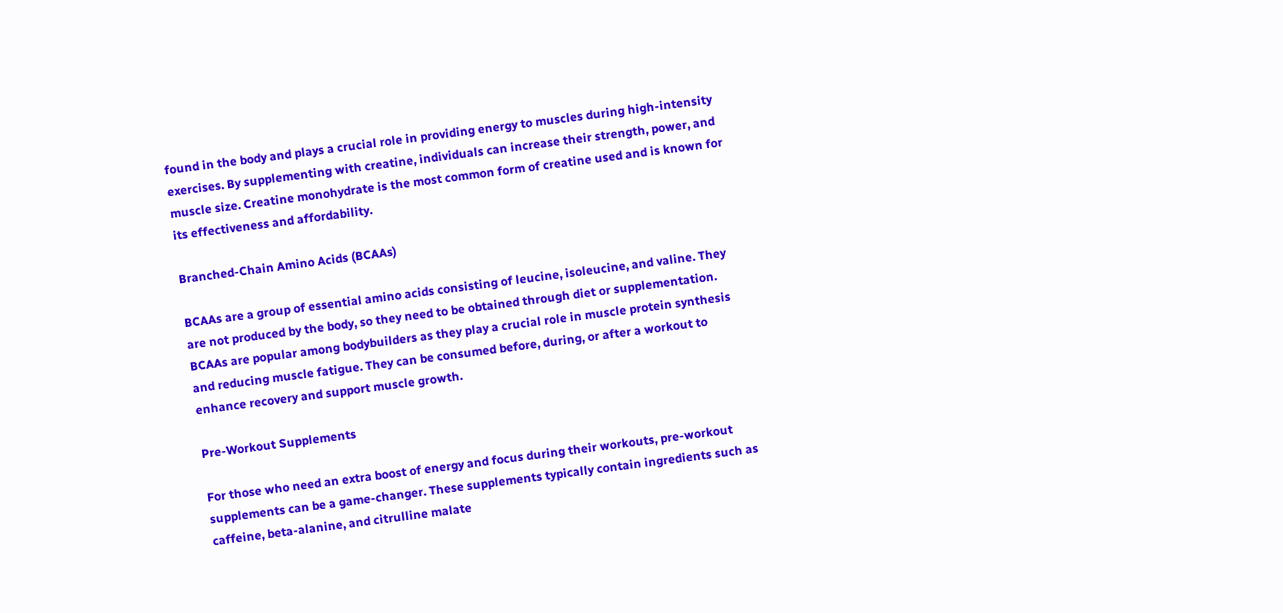found in the body and plays a crucial role in providing energy to muscles during high-intensity exercises. By supplementing with creatine, individuals can increase their strength, power, and muscle size. Creatine monohydrate is the most common form of creatine used and is known for its effectiveness and affordability.

Branched-Chain Amino Acids (BCAAs)

BCAAs are a group of essential amino acids consisting of leucine, isoleucine, and valine. They are not produced by the body, so they need to be obtained through diet or supplementation. BCAAs are popular among bodybuilders as they play a crucial role in muscle protein synthesis and reducing muscle fatigue. They can be consumed before, during, or after a workout to enhance recovery and support muscle growth.

Pre-Workout Supplements

For those who need an extra boost of energy and focus during their workouts, pre-workout supplements can be a game-changer. These supplements typically contain ingredients such as caffeine, beta-alanine, and citrulline malate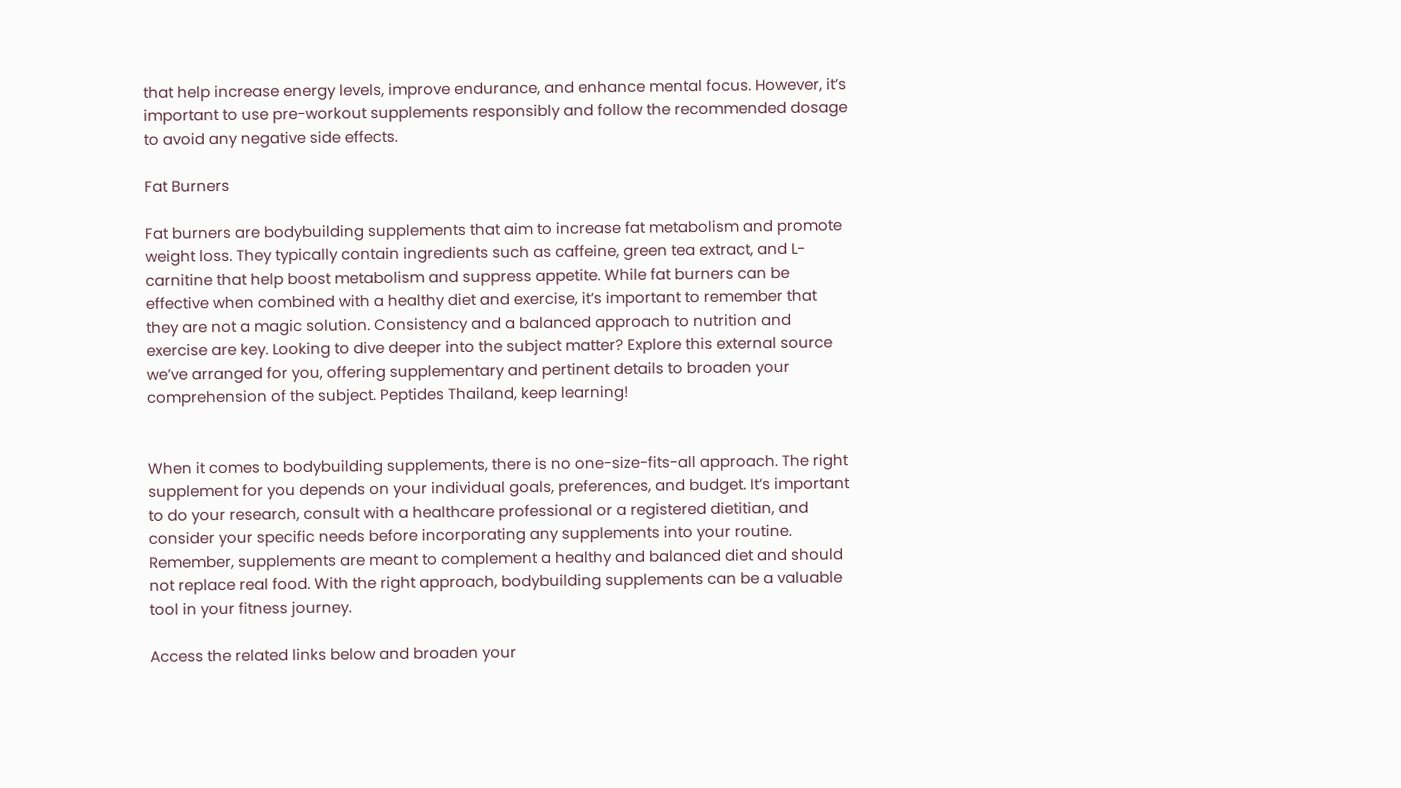that help increase energy levels, improve endurance, and enhance mental focus. However, it’s important to use pre-workout supplements responsibly and follow the recommended dosage to avoid any negative side effects.

Fat Burners

Fat burners are bodybuilding supplements that aim to increase fat metabolism and promote weight loss. They typically contain ingredients such as caffeine, green tea extract, and L-carnitine that help boost metabolism and suppress appetite. While fat burners can be effective when combined with a healthy diet and exercise, it’s important to remember that they are not a magic solution. Consistency and a balanced approach to nutrition and exercise are key. Looking to dive deeper into the subject matter? Explore this external source we’ve arranged for you, offering supplementary and pertinent details to broaden your comprehension of the subject. Peptides Thailand, keep learning!


When it comes to bodybuilding supplements, there is no one-size-fits-all approach. The right supplement for you depends on your individual goals, preferences, and budget. It’s important to do your research, consult with a healthcare professional or a registered dietitian, and consider your specific needs before incorporating any supplements into your routine. Remember, supplements are meant to complement a healthy and balanced diet and should not replace real food. With the right approach, bodybuilding supplements can be a valuable tool in your fitness journey.

Access the related links below and broaden your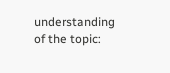understanding of the topic: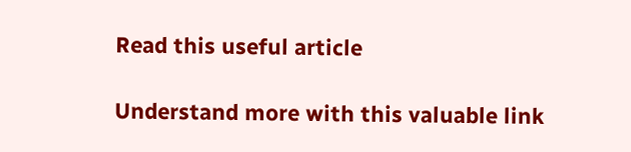Read this useful article

Understand more with this valuable link